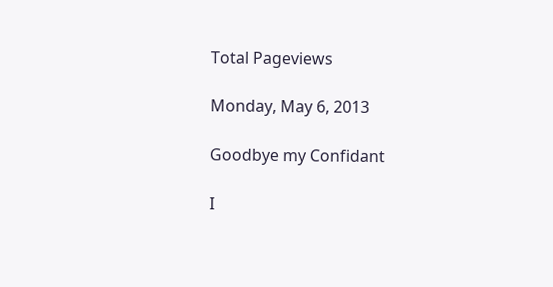Total Pageviews

Monday, May 6, 2013

Goodbye my Confidant

I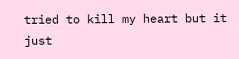tried to kill my heart but it just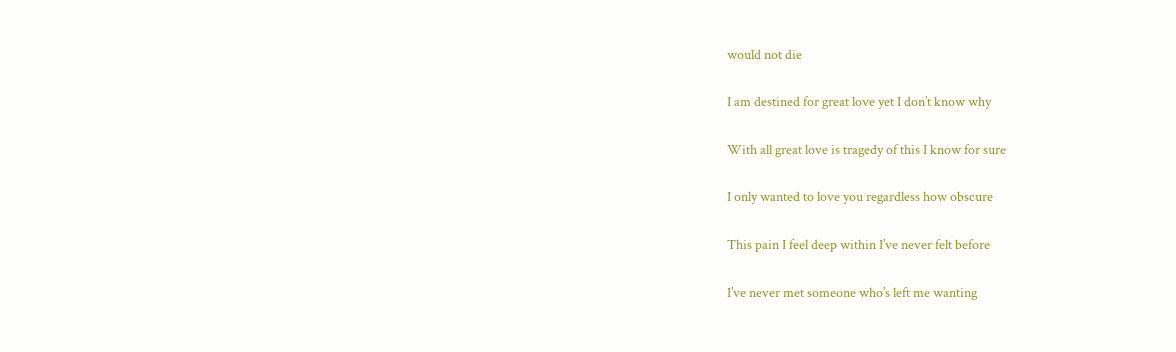would not die

I am destined for great love yet I don’t know why

With all great love is tragedy of this I know for sure

I only wanted to love you regardless how obscure

This pain I feel deep within I’ve never felt before

I’ve never met someone who’s left me wanting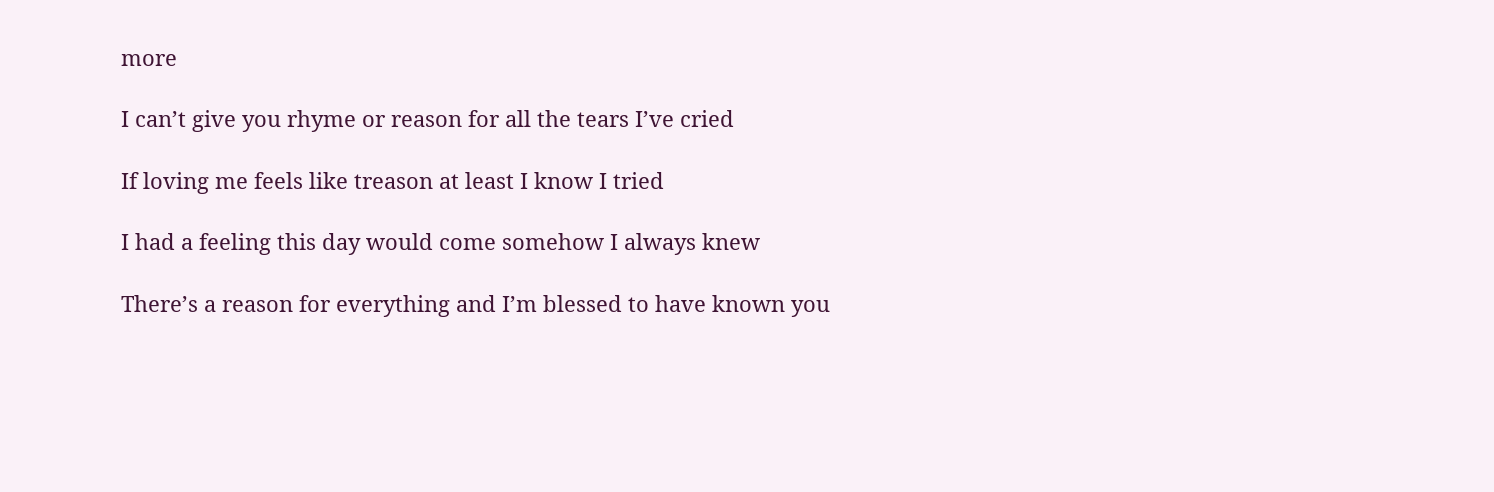more

I can’t give you rhyme or reason for all the tears I’ve cried

If loving me feels like treason at least I know I tried

I had a feeling this day would come somehow I always knew

There’s a reason for everything and I’m blessed to have known you